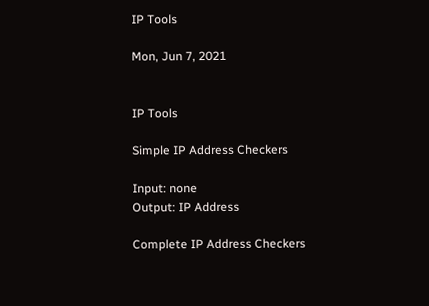IP Tools

Mon, Jun 7, 2021


IP Tools

Simple IP Address Checkers

Input: none
Output: IP Address

Complete IP Address Checkers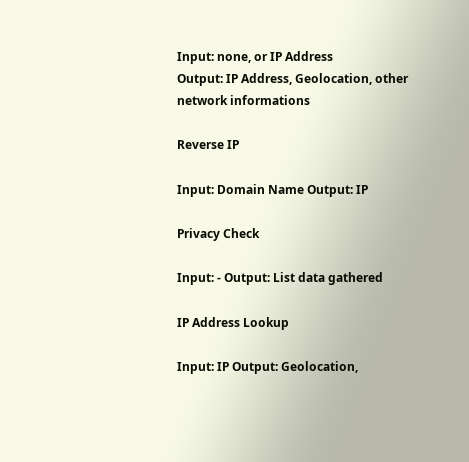Input: none, or IP Address
Output: IP Address, Geolocation, other network informations

Reverse IP

Input: Domain Name Output: IP

Privacy Check

Input: - Output: List data gathered

IP Address Lookup

Input: IP Output: Geolocation,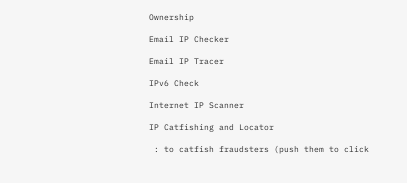Ownership

Email IP Checker

Email IP Tracer

IPv6 Check

Internet IP Scanner

IP Catfishing and Locator

 : to catfish fraudsters (push them to click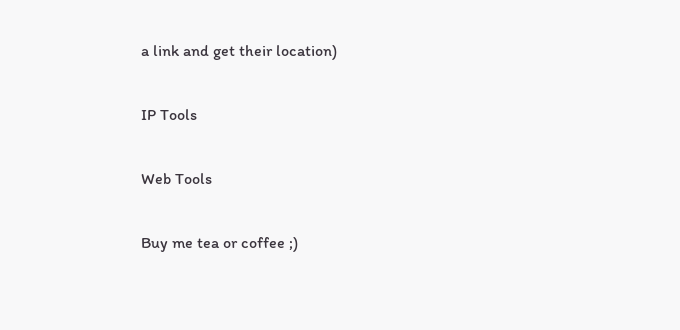a link and get their location)

IP Tools

Web Tools

Buy me tea or coffee ;)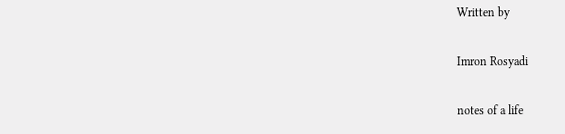Written by

Imron Rosyadi

notes of a life